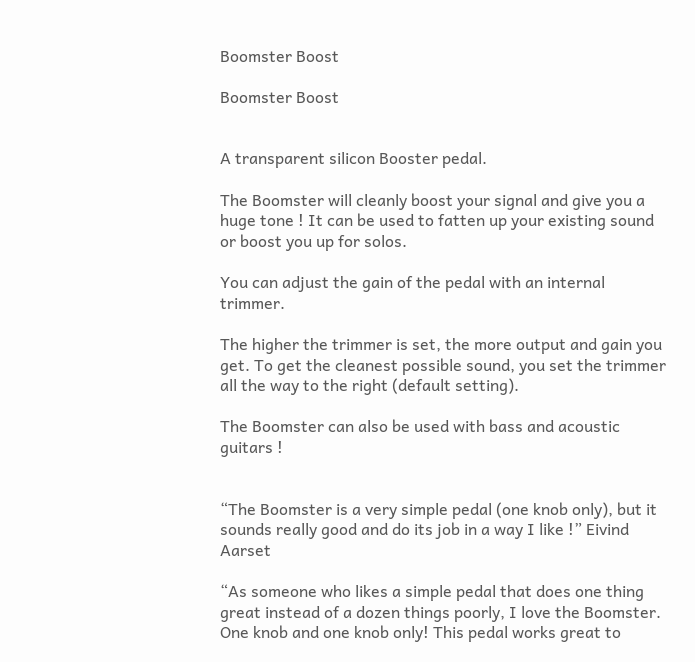Boomster Boost

Boomster Boost


A transparent silicon Booster pedal.

The Boomster will cleanly boost your signal and give you a huge tone ! It can be used to fatten up your existing sound or boost you up for solos.

You can adjust the gain of the pedal with an internal trimmer.

The higher the trimmer is set, the more output and gain you get. To get the cleanest possible sound, you set the trimmer all the way to the right (default setting).

The Boomster can also be used with bass and acoustic guitars !


“The Boomster is a very simple pedal (one knob only), but it sounds really good and do its job in a way I like !” Eivind Aarset

“As someone who likes a simple pedal that does one thing great instead of a dozen things poorly, I love the Boomster. One knob and one knob only! This pedal works great to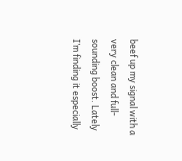beef up my signal with a very clean and full-sounding boost. Lately I’m finding it especially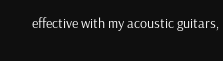effective with my acoustic guitars,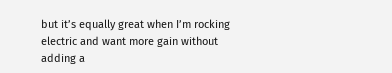but it’s equally great when I’m rocking electric and want more gain without adding a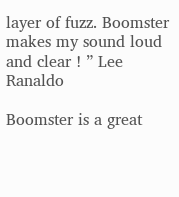layer of fuzz. Boomster makes my sound loud and clear ! ” Lee Ranaldo

Boomster is a great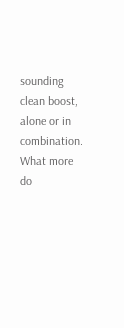sounding clean boost, alone or in combination.  What more do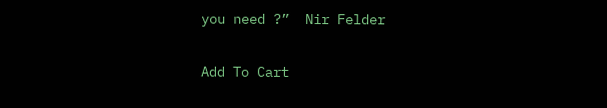you need ?”  Nir Felder

Add To Cart